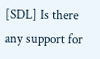[SDL] Is there any support for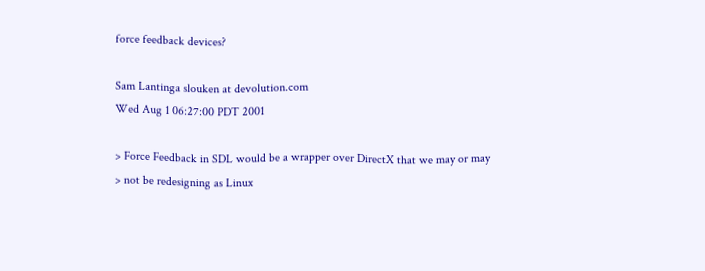force feedback devices?

Sam Lantinga slouken at devolution.com
Wed Aug 1 06:27:00 PDT 2001

> Force Feedback in SDL would be a wrapper over DirectX that we may or may
> not be redesigning as Linux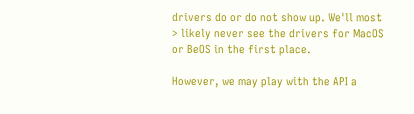drivers do or do not show up. We'll most
> likely never see the drivers for MacOS or BeOS in the first place.

However, we may play with the API a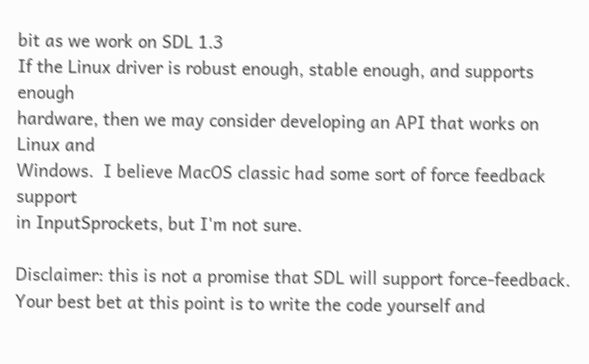bit as we work on SDL 1.3
If the Linux driver is robust enough, stable enough, and supports enough
hardware, then we may consider developing an API that works on Linux and
Windows.  I believe MacOS classic had some sort of force feedback support
in InputSprockets, but I'm not sure.

Disclaimer: this is not a promise that SDL will support force-feedback.
Your best bet at this point is to write the code yourself and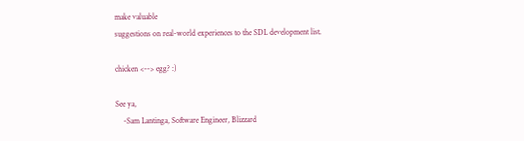make valuable
suggestions on real-world experiences to the SDL development list.

chicken <--> egg? :)

See ya,
    -Sam Lantinga, Software Engineer, Blizzard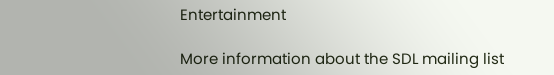Entertainment

More information about the SDL mailing list